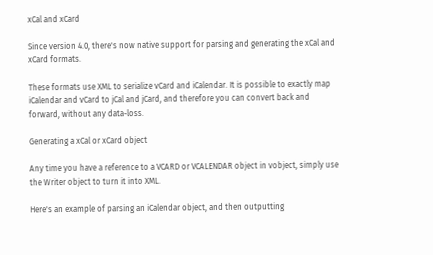xCal and xCard

Since version 4.0, there's now native support for parsing and generating the xCal and xCard formats.

These formats use XML to serialize vCard and iCalendar. It is possible to exactly map iCalendar and vCard to jCal and jCard, and therefore you can convert back and forward, without any data-loss.

Generating a xCal or xCard object

Any time you have a reference to a VCARD or VCALENDAR object in vobject, simply use the Writer object to turn it into XML.

Here's an example of parsing an iCalendar object, and then outputting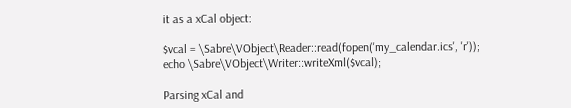it as a xCal object:

$vcal = \Sabre\VObject\Reader::read(fopen('my_calendar.ics', 'r'));
echo \Sabre\VObject\Writer::writeXml($vcal);

Parsing xCal and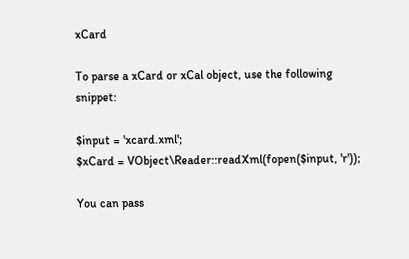xCard

To parse a xCard or xCal object, use the following snippet:

$input = 'xcard.xml';
$xCard = VObject\Reader::readXml(fopen($input, 'r'));

You can pass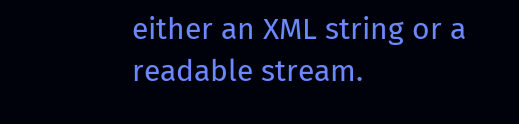either an XML string or a readable stream.